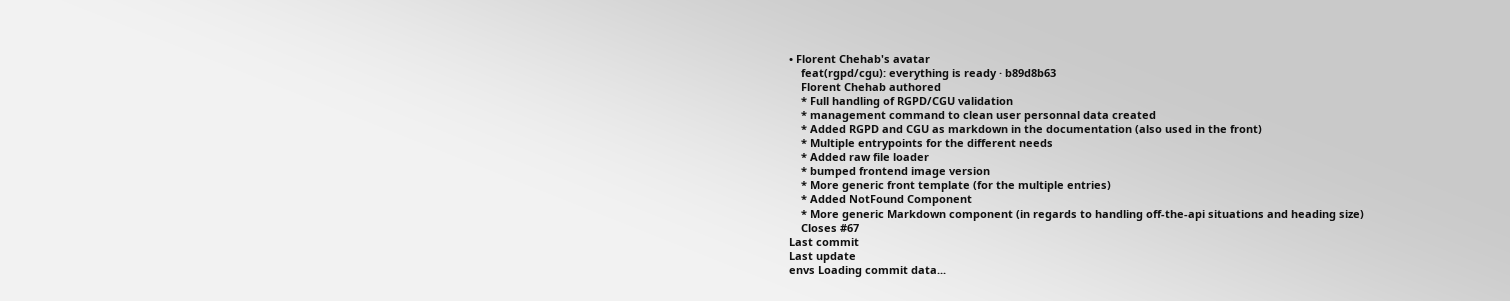• Florent Chehab's avatar
    feat(rgpd/cgu): everything is ready · b89d8b63
    Florent Chehab authored
    * Full handling of RGPD/CGU validation
    * management command to clean user personnal data created
    * Added RGPD and CGU as markdown in the documentation (also used in the front)
    * Multiple entrypoints for the different needs
    * Added raw file loader
    * bumped frontend image version
    * More generic front template (for the multiple entries)
    * Added NotFound Component
    * More generic Markdown component (in regards to handling off-the-api situations and heading size)
    Closes #67
Last commit
Last update
envs Loading commit data...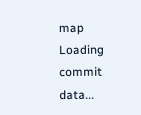map Loading commit data...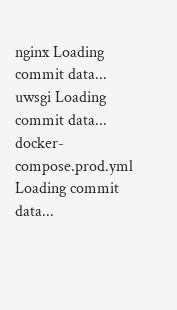nginx Loading commit data...
uwsgi Loading commit data...
docker-compose.prod.yml Loading commit data...